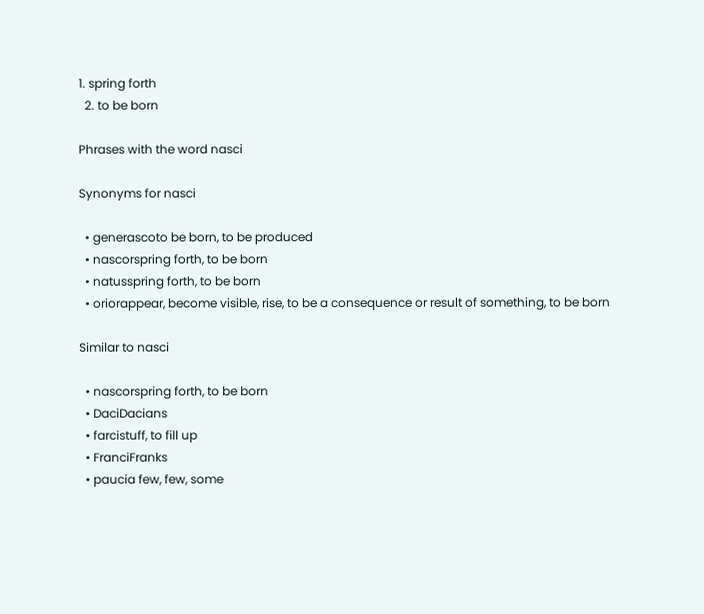1. spring forth
  2. to be born

Phrases with the word nasci

Synonyms for nasci

  • generascoto be born, to be produced
  • nascorspring forth, to be born
  • natusspring forth, to be born
  • oriorappear, become visible, rise, to be a consequence or result of something, to be born

Similar to nasci

  • nascorspring forth, to be born
  • DaciDacians
  • farcistuff, to fill up
  • FranciFranks
  • paucia few, few, some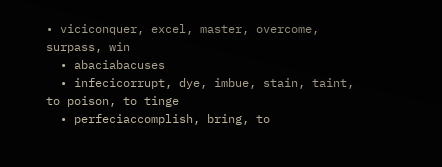• viciconquer, excel, master, overcome, surpass, win
  • abaciabacuses
  • infecicorrupt, dye, imbue, stain, taint, to poison, to tinge
  • perfeciaccomplish, bring, to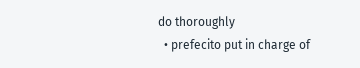do thoroughly
  • prefecito put in charge of